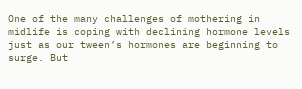One of the many challenges of mothering in midlife is coping with declining hormone levels just as our tween’s hormones are beginning to surge. But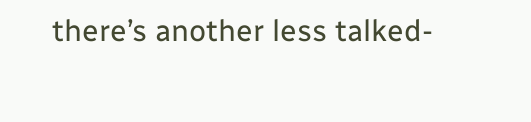there’s another less talked-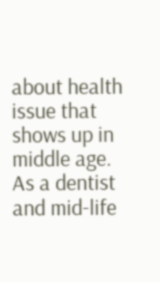about health issue that shows up in middle age. As a dentist and mid-life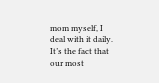mom myself, I deal with it daily. It’s the fact that our most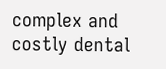complex and costly dental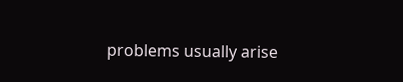problems usually arise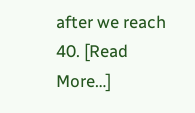after we reach 40. [Read More…]